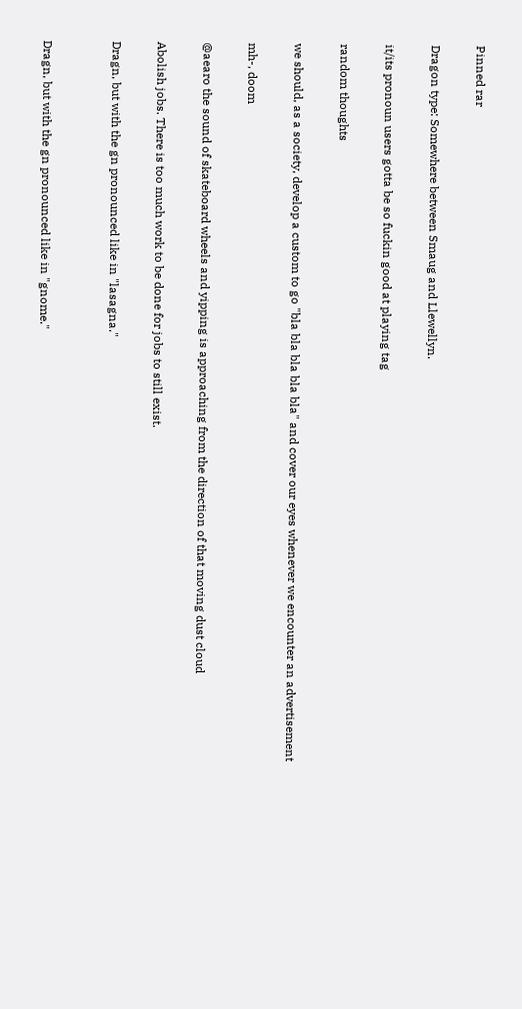Pinned rar

Dragon type: Somewhere between Smaug and Llewellyn.

it/its pronoun users gotta be so fuckin good at playing tag

random thoughts

we should, as a society, develop a custom to go "bla bla bla bla bla" and cover our eyes whenever we encounter an advertisement

mh-, doom

@aearo the sound of skateboard wheels and yipping is approaching from the direction of that moving dust cloud

Abolish jobs. There is too much work to be done for jobs to still exist.

Dragn, but with the gn pronounced like in "lasagna."


Dragn, but with the gn pronounced like in "gnome."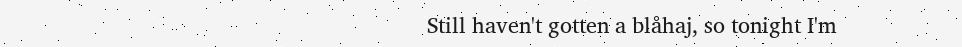Still haven't gotten a blåhaj, so tonight I'm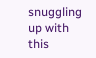snuggling up with this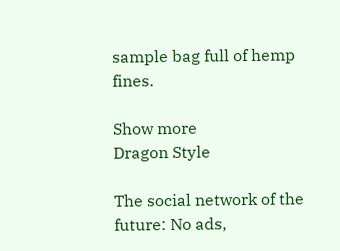sample bag full of hemp fines.

Show more
Dragon Style

The social network of the future: No ads,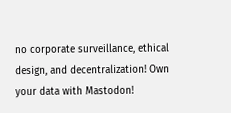no corporate surveillance, ethical design, and decentralization! Own your data with Mastodon!